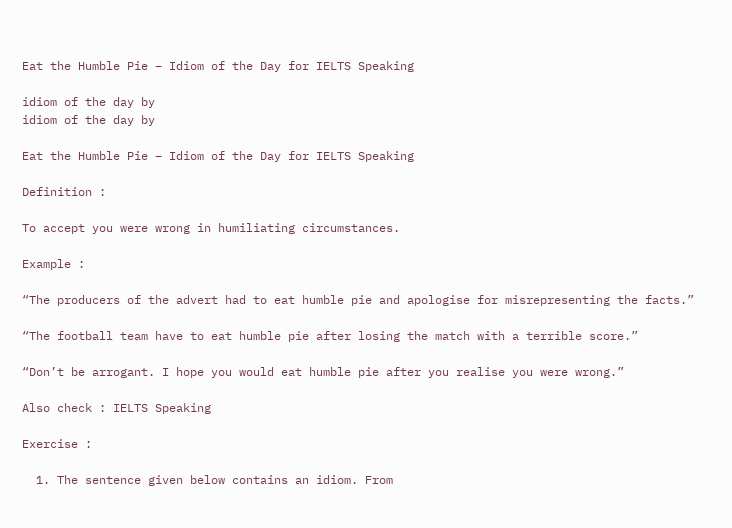Eat the Humble Pie – Idiom of the Day for IELTS Speaking

idiom of the day by
idiom of the day by

Eat the Humble Pie – Idiom of the Day for IELTS Speaking

Definition :

To accept you were wrong in humiliating circumstances.

Example :

“The producers of the advert had to eat humble pie and apologise for misrepresenting the facts.”

“The football team have to eat humble pie after losing the match with a terrible score.”

“Don’t be arrogant. I hope you would eat humble pie after you realise you were wrong.”

Also check : IELTS Speaking

Exercise :

  1. The sentence given below contains an idiom. From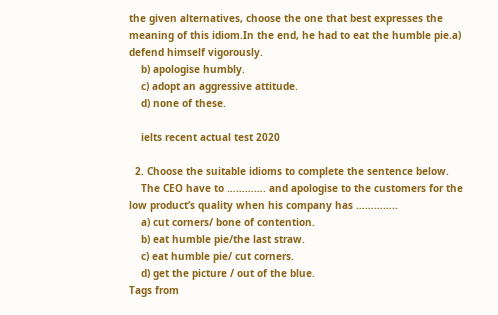the given alternatives, choose the one that best expresses the meaning of this idiom.In the end, he had to eat the humble pie.a) defend himself vigorously.
    b) apologise humbly.
    c) adopt an aggressive attitude.
    d) none of these.

    ielts recent actual test 2020

  2. Choose the suitable idioms to complete the sentence below.
    The CEO have to …………. and apologise to the customers for the low product’s quality when his company has …………..
    a) cut corners/ bone of contention.
    b) eat humble pie/the last straw.
    c) eat humble pie/ cut corners.
    d) get the picture / out of the blue.
Tags from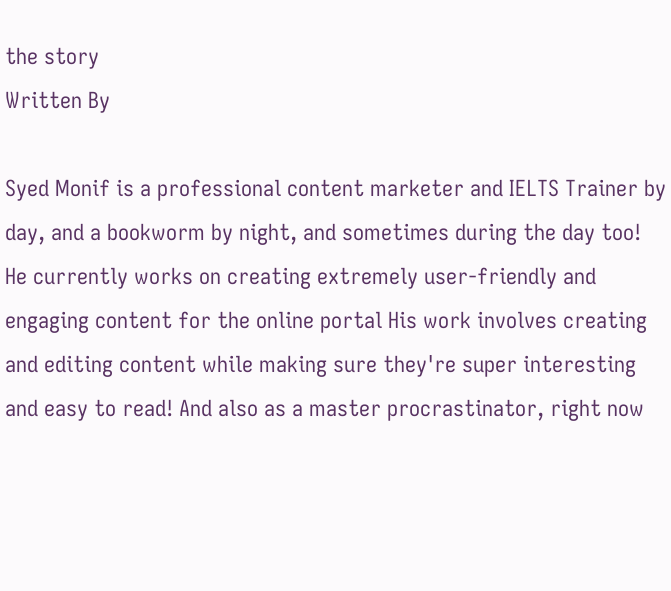the story
Written By

Syed Monif is a professional content marketer and IELTS Trainer by day, and a bookworm by night, and sometimes during the day too! He currently works on creating extremely user-friendly and engaging content for the online portal His work involves creating and editing content while making sure they're super interesting and easy to read! And also as a master procrastinator, right now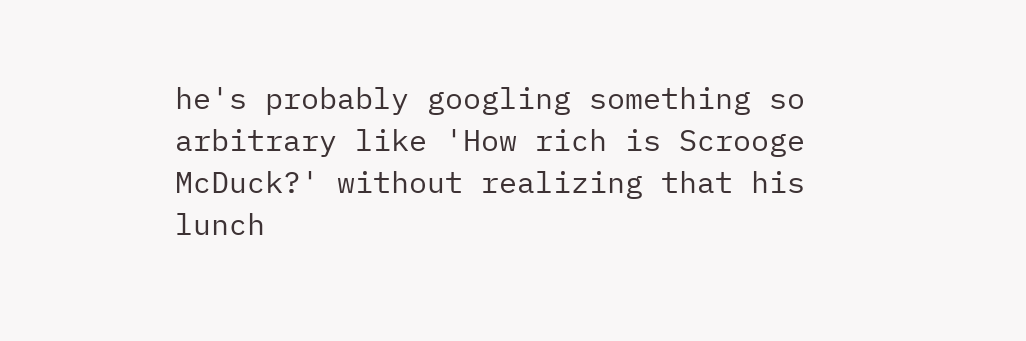he's probably googling something so arbitrary like 'How rich is Scrooge McDuck?' without realizing that his lunch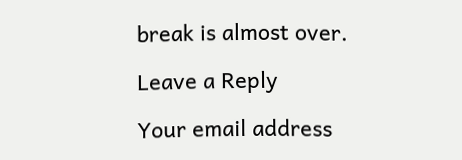break is almost over.

Leave a Reply

Your email address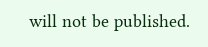will not be published.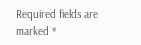Required fields are marked *